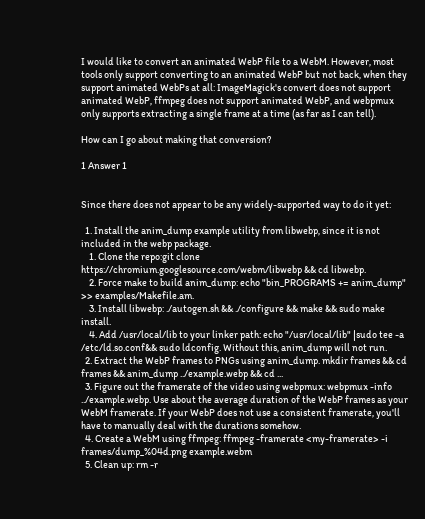I would like to convert an animated WebP file to a WebM. However, most tools only support converting to an animated WebP but not back, when they support animated WebPs at all: ImageMagick's convert does not support animated WebP, ffmpeg does not support animated WebP, and webpmux only supports extracting a single frame at a time (as far as I can tell).

How can I go about making that conversion?

1 Answer 1


Since there does not appear to be any widely-supported way to do it yet:

  1. Install the anim_dump example utility from libwebp, since it is not included in the webp package.
    1. Clone the repo:git clone https://chromium.googlesource.com/webm/libwebp && cd libwebp.
    2. Force make to build anim_dump: echo "bin_PROGRAMS += anim_dump" >> examples/Makefile.am.
    3. Install libwebp: ./autogen.sh && ./configure && make && sudo make install.
    4. Add /usr/local/lib to your linker path: echo "/usr/local/lib" |sudo tee -a /etc/ld.so.conf&& sudo ldconfig. Without this, anim_dump will not run.
  2. Extract the WebP frames to PNGs using anim_dump. mkdir frames && cd frames && anim_dump ../example.webp && cd ...
  3. Figure out the framerate of the video using webpmux: webpmux -info ../example.webp. Use about the average duration of the WebP frames as your WebM framerate. If your WebP does not use a consistent framerate, you'll have to manually deal with the durations somehow.
  4. Create a WebM using ffmpeg: ffmpeg -framerate <my-framerate> -i frames/dump_%04d.png example.webm
  5. Clean up: rm -r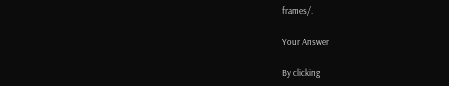frames/.

Your Answer

By clicking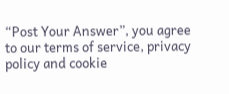“Post Your Answer”, you agree to our terms of service, privacy policy and cookie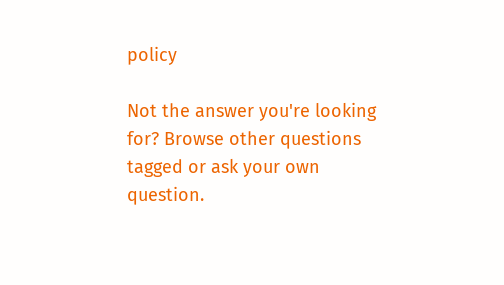policy

Not the answer you're looking for? Browse other questions tagged or ask your own question.